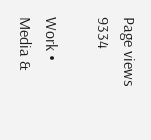Page views 9334

Work • Media &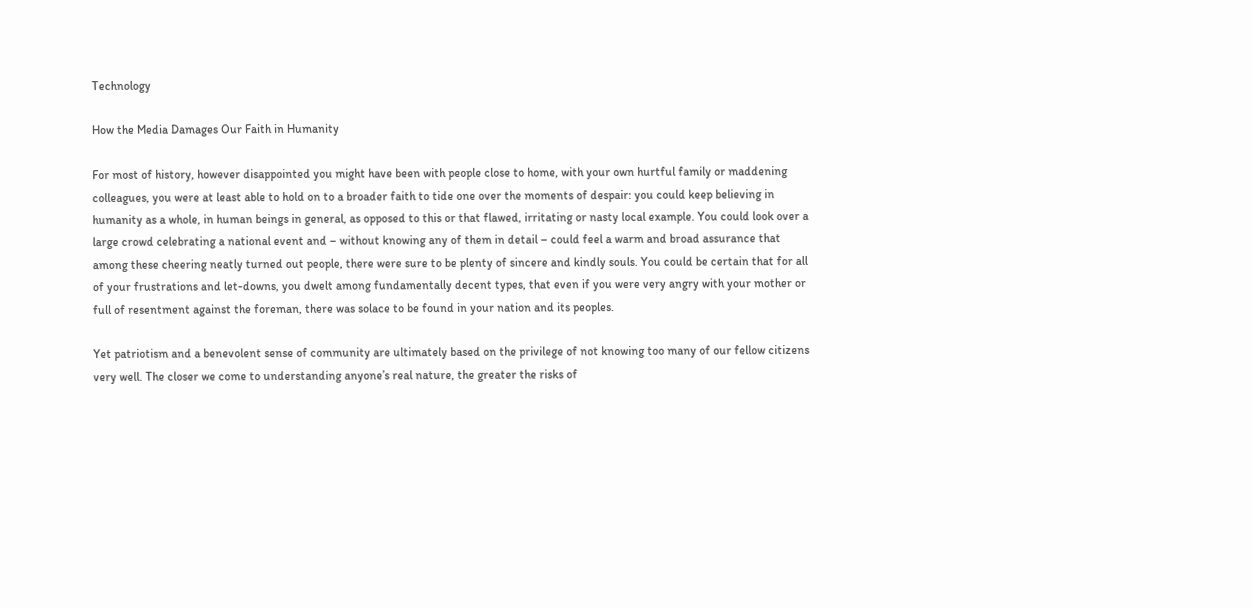Technology

How the Media Damages Our Faith in Humanity

For most of history, however disappointed you might have been with people close to home, with your own hurtful family or maddening colleagues, you were at least able to hold on to a broader faith to tide one over the moments of despair: you could keep believing in humanity as a whole, in human beings in general, as opposed to this or that flawed, irritating or nasty local example. You could look over a large crowd celebrating a national event and – without knowing any of them in detail – could feel a warm and broad assurance that among these cheering neatly turned out people, there were sure to be plenty of sincere and kindly souls. You could be certain that for all of your frustrations and let-downs, you dwelt among fundamentally decent types, that even if you were very angry with your mother or full of resentment against the foreman, there was solace to be found in your nation and its peoples.

Yet patriotism and a benevolent sense of community are ultimately based on the privilege of not knowing too many of our fellow citizens very well. The closer we come to understanding anyone’s real nature, the greater the risks of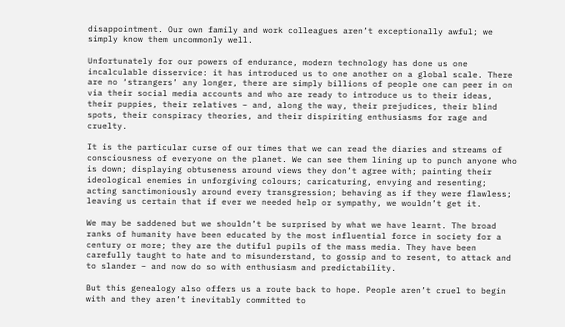disappointment. Our own family and work colleagues aren’t exceptionally awful; we simply know them uncommonly well.

Unfortunately for our powers of endurance, modern technology has done us one incalculable disservice: it has introduced us to one another on a global scale. There are no ‘strangers’ any longer, there are simply billions of people one can peer in on via their social media accounts and who are ready to introduce us to their ideas, their puppies, their relatives – and, along the way, their prejudices, their blind spots, their conspiracy theories, and their dispiriting enthusiasms for rage and cruelty.

It is the particular curse of our times that we can read the diaries and streams of consciousness of everyone on the planet. We can see them lining up to punch anyone who is down; displaying obtuseness around views they don’t agree with; painting their ideological enemies in unforgiving colours; caricaturing, envying and resenting; acting sanctimoniously around every transgression; behaving as if they were flawless; leaving us certain that if ever we needed help or sympathy, we wouldn’t get it.

We may be saddened but we shouldn’t be surprised by what we have learnt. The broad ranks of humanity have been educated by the most influential force in society for a century or more; they are the dutiful pupils of the mass media. They have been carefully taught to hate and to misunderstand, to gossip and to resent, to attack and to slander – and now do so with enthusiasm and predictability.

But this genealogy also offers us a route back to hope. People aren’t cruel to begin with and they aren’t inevitably committed to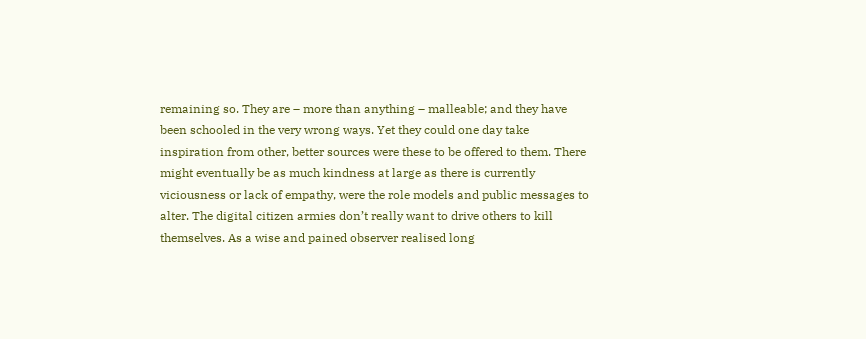remaining so. They are – more than anything – malleable; and they have been schooled in the very wrong ways. Yet they could one day take inspiration from other, better sources were these to be offered to them. There might eventually be as much kindness at large as there is currently viciousness or lack of empathy, were the role models and public messages to alter. The digital citizen armies don’t really want to drive others to kill themselves. As a wise and pained observer realised long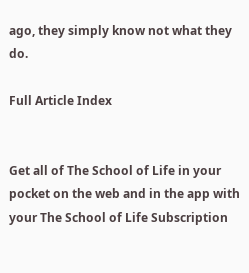ago, they simply know not what they do.

Full Article Index


Get all of The School of Life in your pocket on the web and in the app with your The School of Life Subscription